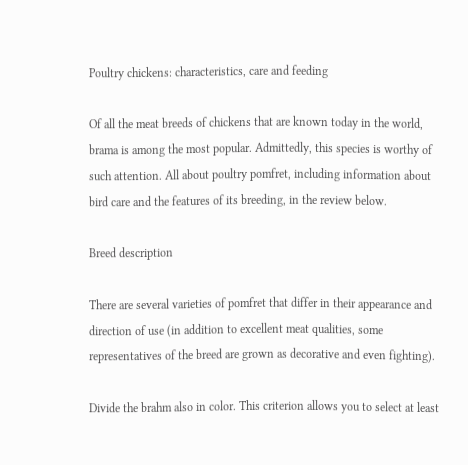Poultry chickens: characteristics, care and feeding

Of all the meat breeds of chickens that are known today in the world, brama is among the most popular. Admittedly, this species is worthy of such attention. All about poultry pomfret, including information about bird care and the features of its breeding, in the review below.

Breed description

There are several varieties of pomfret that differ in their appearance and direction of use (in addition to excellent meat qualities, some representatives of the breed are grown as decorative and even fighting).

Divide the brahm also in color. This criterion allows you to select at least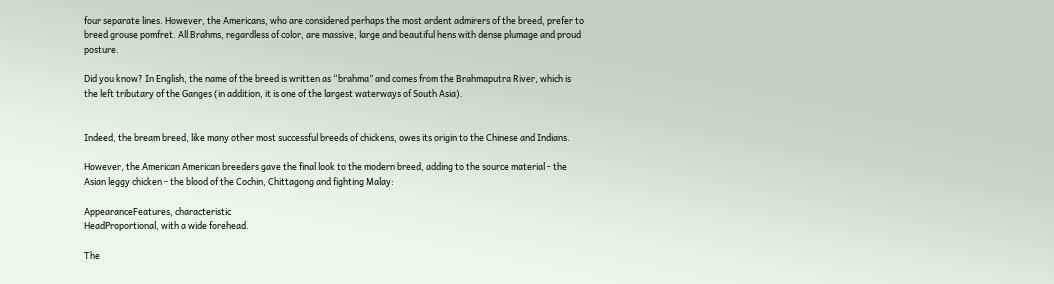four separate lines. However, the Americans, who are considered perhaps the most ardent admirers of the breed, prefer to breed grouse pomfret. All Brahms, regardless of color, are massive, large and beautiful hens with dense plumage and proud posture.

Did you know? In English, the name of the breed is written as “brahma” and comes from the Brahmaputra River, which is the left tributary of the Ganges (in addition, it is one of the largest waterways of South Asia).


Indeed, the bream breed, like many other most successful breeds of chickens, owes its origin to the Chinese and Indians.

However, the American American breeders gave the final look to the modern breed, adding to the source material - the Asian leggy chicken - the blood of the Cochin, Chittagong and fighting Malay:

AppearanceFeatures, characteristic
HeadProportional, with a wide forehead.

The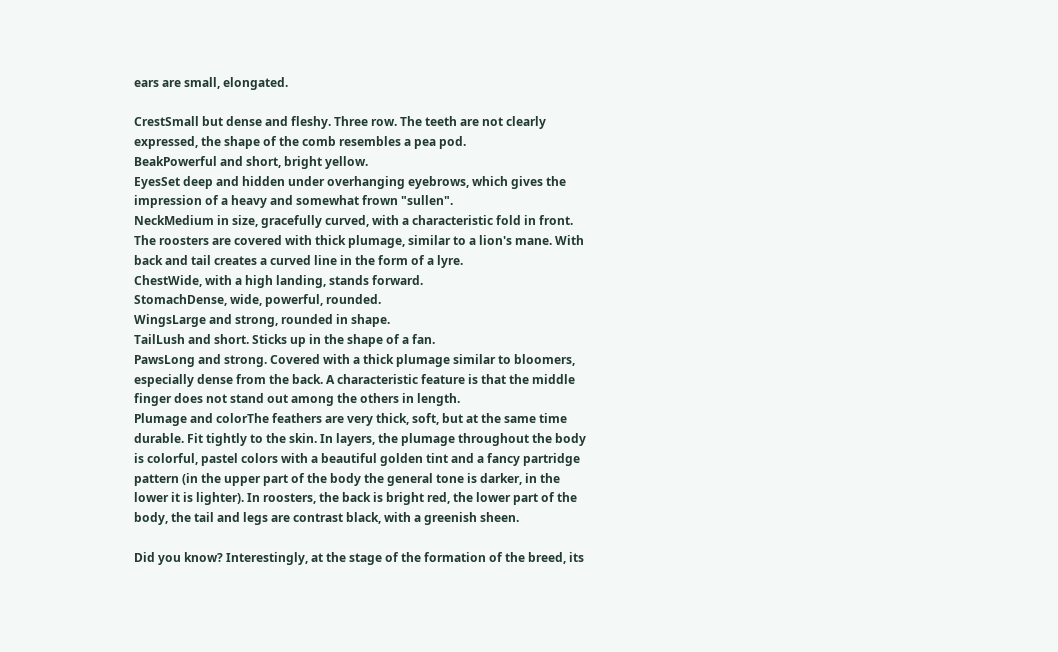ears are small, elongated.

CrestSmall but dense and fleshy. Three row. The teeth are not clearly expressed, the shape of the comb resembles a pea pod.
BeakPowerful and short, bright yellow.
EyesSet deep and hidden under overhanging eyebrows, which gives the impression of a heavy and somewhat frown "sullen".
NeckMedium in size, gracefully curved, with a characteristic fold in front. The roosters are covered with thick plumage, similar to a lion's mane. With back and tail creates a curved line in the form of a lyre.
ChestWide, with a high landing, stands forward.
StomachDense, wide, powerful, rounded.
WingsLarge and strong, rounded in shape.
TailLush and short. Sticks up in the shape of a fan.
PawsLong and strong. Covered with a thick plumage similar to bloomers, especially dense from the back. A characteristic feature is that the middle finger does not stand out among the others in length.
Plumage and colorThe feathers are very thick, soft, but at the same time durable. Fit tightly to the skin. In layers, the plumage throughout the body is colorful, pastel colors with a beautiful golden tint and a fancy partridge pattern (in the upper part of the body the general tone is darker, in the lower it is lighter). In roosters, the back is bright red, the lower part of the body, the tail and legs are contrast black, with a greenish sheen.

Did you know? Interestingly, at the stage of the formation of the breed, its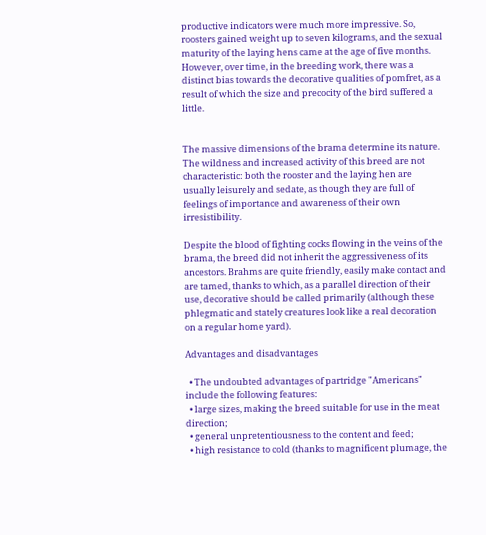productive indicators were much more impressive. So, roosters gained weight up to seven kilograms, and the sexual maturity of the laying hens came at the age of five months. However, over time, in the breeding work, there was a distinct bias towards the decorative qualities of pomfret, as a result of which the size and precocity of the bird suffered a little.


The massive dimensions of the brama determine its nature. The wildness and increased activity of this breed are not characteristic: both the rooster and the laying hen are usually leisurely and sedate, as though they are full of feelings of importance and awareness of their own irresistibility.

Despite the blood of fighting cocks flowing in the veins of the brama, the breed did not inherit the aggressiveness of its ancestors. Brahms are quite friendly, easily make contact and are tamed, thanks to which, as a parallel direction of their use, decorative should be called primarily (although these phlegmatic and stately creatures look like a real decoration on a regular home yard).

Advantages and disadvantages

  • The undoubted advantages of partridge "Americans" include the following features:
  • large sizes, making the breed suitable for use in the meat direction;
  • general unpretentiousness to the content and feed;
  • high resistance to cold (thanks to magnificent plumage, the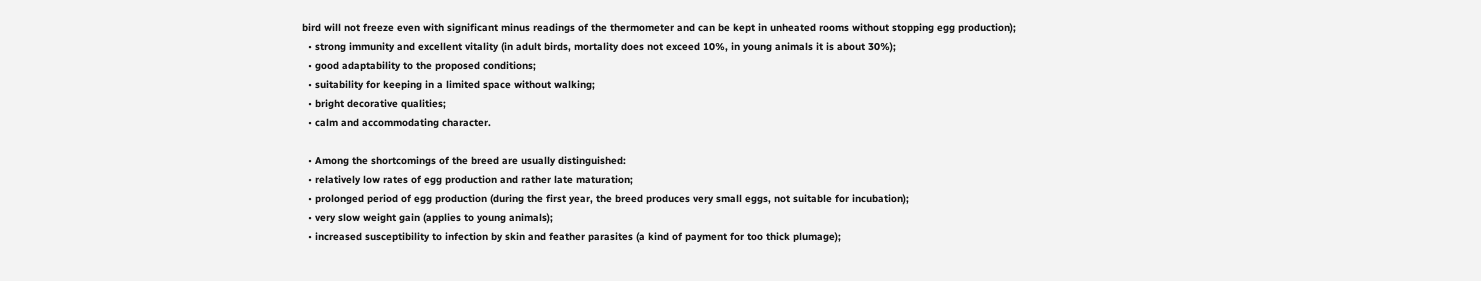bird will not freeze even with significant minus readings of the thermometer and can be kept in unheated rooms without stopping egg production);
  • strong immunity and excellent vitality (in adult birds, mortality does not exceed 10%, in young animals it is about 30%);
  • good adaptability to the proposed conditions;
  • suitability for keeping in a limited space without walking;
  • bright decorative qualities;
  • calm and accommodating character.

  • Among the shortcomings of the breed are usually distinguished:
  • relatively low rates of egg production and rather late maturation;
  • prolonged period of egg production (during the first year, the breed produces very small eggs, not suitable for incubation);
  • very slow weight gain (applies to young animals);
  • increased susceptibility to infection by skin and feather parasites (a kind of payment for too thick plumage);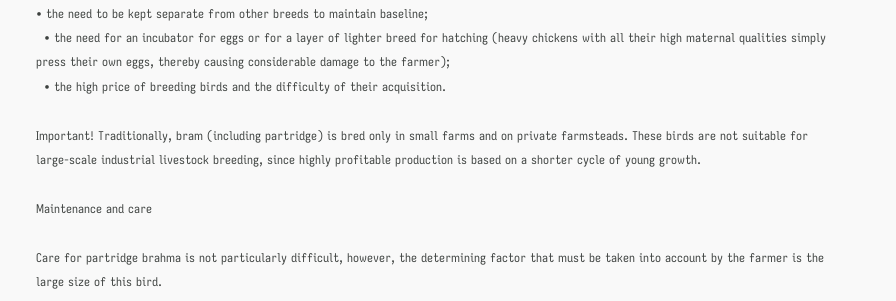• the need to be kept separate from other breeds to maintain baseline;
  • the need for an incubator for eggs or for a layer of lighter breed for hatching (heavy chickens with all their high maternal qualities simply press their own eggs, thereby causing considerable damage to the farmer);
  • the high price of breeding birds and the difficulty of their acquisition.

Important! Traditionally, bram (including partridge) is bred only in small farms and on private farmsteads. These birds are not suitable for large-scale industrial livestock breeding, since highly profitable production is based on a shorter cycle of young growth.

Maintenance and care

Care for partridge brahma is not particularly difficult, however, the determining factor that must be taken into account by the farmer is the large size of this bird.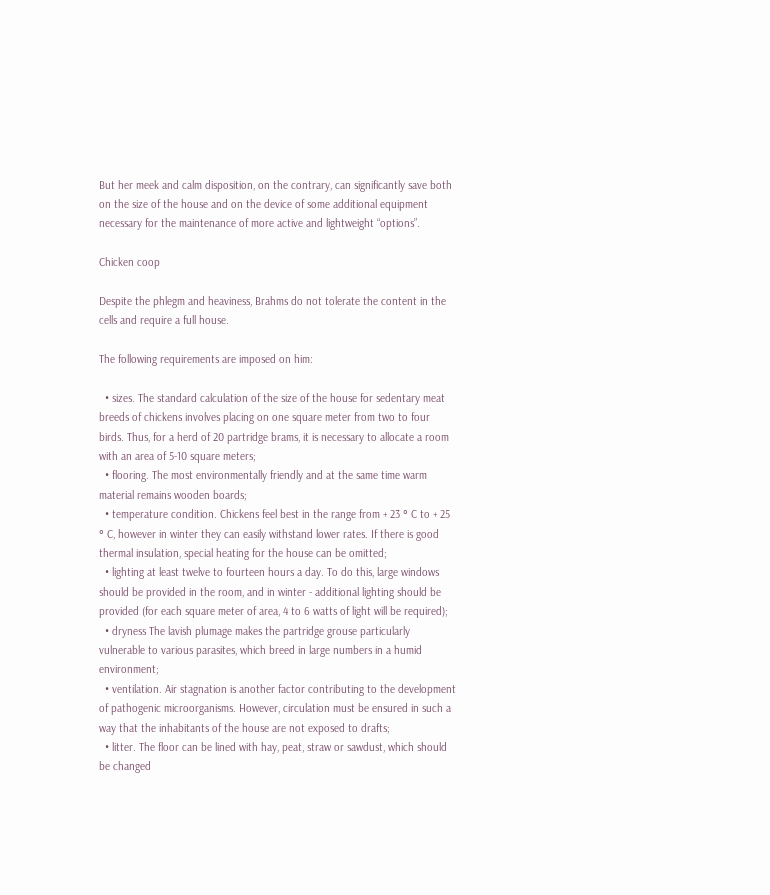But her meek and calm disposition, on the contrary, can significantly save both on the size of the house and on the device of some additional equipment necessary for the maintenance of more active and lightweight “options”.

Chicken coop

Despite the phlegm and heaviness, Brahms do not tolerate the content in the cells and require a full house.

The following requirements are imposed on him:

  • sizes. The standard calculation of the size of the house for sedentary meat breeds of chickens involves placing on one square meter from two to four birds. Thus, for a herd of 20 partridge brams, it is necessary to allocate a room with an area of 5-10 square meters;
  • flooring. The most environmentally friendly and at the same time warm material remains wooden boards;
  • temperature condition. Chickens feel best in the range from + 23 ° C to + 25 ° C, however in winter they can easily withstand lower rates. If there is good thermal insulation, special heating for the house can be omitted;
  • lighting at least twelve to fourteen hours a day. To do this, large windows should be provided in the room, and in winter - additional lighting should be provided (for each square meter of area, 4 to 6 watts of light will be required);
  • dryness The lavish plumage makes the partridge grouse particularly vulnerable to various parasites, which breed in large numbers in a humid environment;
  • ventilation. Air stagnation is another factor contributing to the development of pathogenic microorganisms. However, circulation must be ensured in such a way that the inhabitants of the house are not exposed to drafts;
  • litter. The floor can be lined with hay, peat, straw or sawdust, which should be changed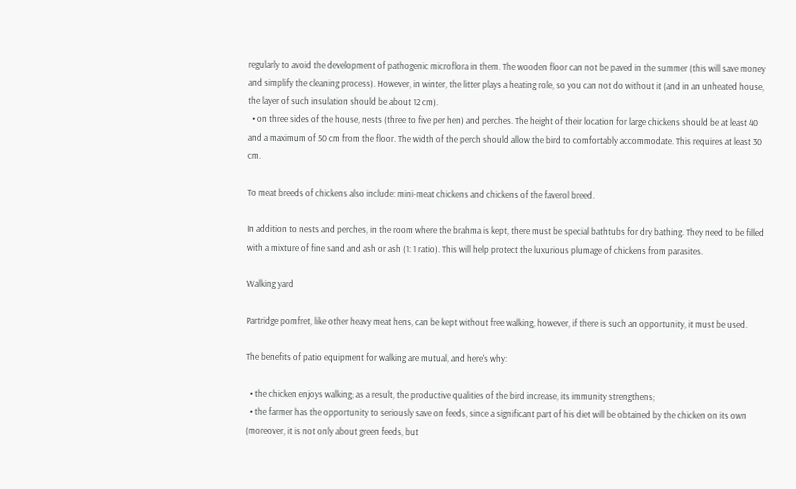regularly to avoid the development of pathogenic microflora in them. The wooden floor can not be paved in the summer (this will save money and simplify the cleaning process). However, in winter, the litter plays a heating role, so you can not do without it (and in an unheated house, the layer of such insulation should be about 12 cm).
  • on three sides of the house, nests (three to five per hen) and perches. The height of their location for large chickens should be at least 40 and a maximum of 50 cm from the floor. The width of the perch should allow the bird to comfortably accommodate. This requires at least 30 cm.

To meat breeds of chickens also include: mini-meat chickens and chickens of the faverol breed.

In addition to nests and perches, in the room where the brahma is kept, there must be special bathtubs for dry bathing. They need to be filled with a mixture of fine sand and ash or ash (1: 1 ratio). This will help protect the luxurious plumage of chickens from parasites.

Walking yard

Partridge pomfret, like other heavy meat hens, can be kept without free walking, however, if there is such an opportunity, it must be used.

The benefits of patio equipment for walking are mutual, and here's why:

  • the chicken enjoys walking; as a result, the productive qualities of the bird increase, its immunity strengthens;
  • the farmer has the opportunity to seriously save on feeds, since a significant part of his diet will be obtained by the chicken on its own (moreover, it is not only about green feeds, but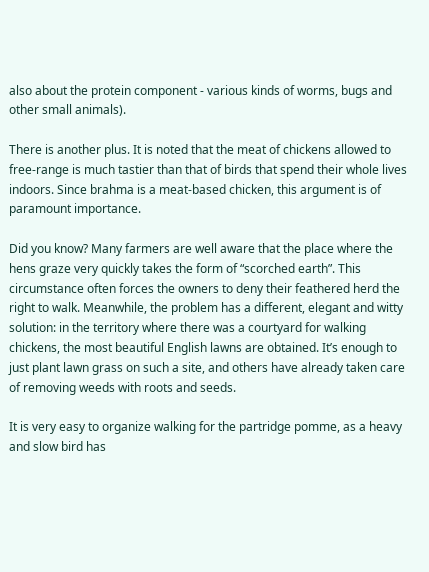also about the protein component - various kinds of worms, bugs and other small animals).

There is another plus. It is noted that the meat of chickens allowed to free-range is much tastier than that of birds that spend their whole lives indoors. Since brahma is a meat-based chicken, this argument is of paramount importance.

Did you know? Many farmers are well aware that the place where the hens graze very quickly takes the form of “scorched earth”. This circumstance often forces the owners to deny their feathered herd the right to walk. Meanwhile, the problem has a different, elegant and witty solution: in the territory where there was a courtyard for walking chickens, the most beautiful English lawns are obtained. It’s enough to just plant lawn grass on such a site, and others have already taken care of removing weeds with roots and seeds.

It is very easy to organize walking for the partridge pomme, as a heavy and slow bird has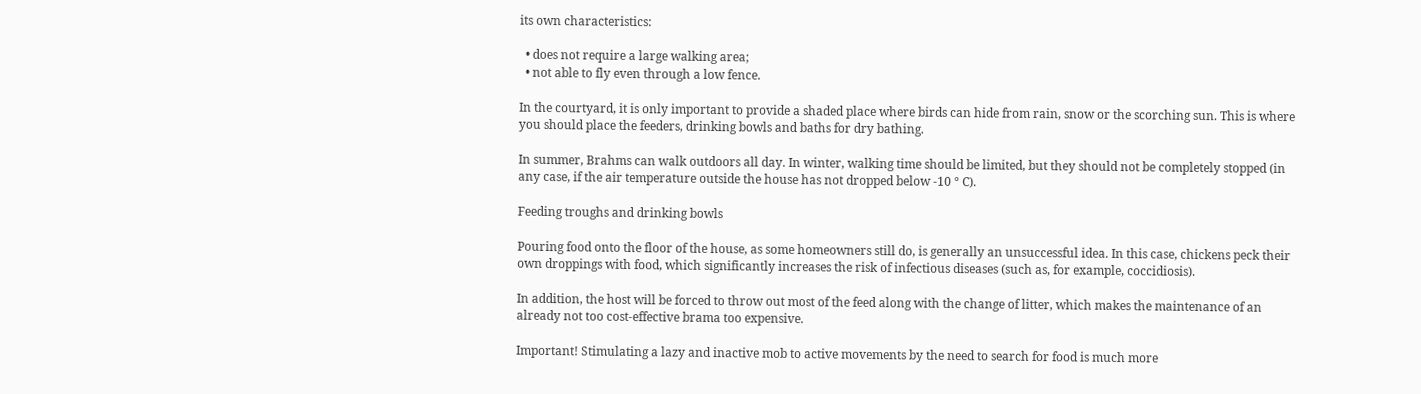its own characteristics:

  • does not require a large walking area;
  • not able to fly even through a low fence.

In the courtyard, it is only important to provide a shaded place where birds can hide from rain, snow or the scorching sun. This is where you should place the feeders, drinking bowls and baths for dry bathing.

In summer, Brahms can walk outdoors all day. In winter, walking time should be limited, but they should not be completely stopped (in any case, if the air temperature outside the house has not dropped below -10 ° C).

Feeding troughs and drinking bowls

Pouring food onto the floor of the house, as some homeowners still do, is generally an unsuccessful idea. In this case, chickens peck their own droppings with food, which significantly increases the risk of infectious diseases (such as, for example, coccidiosis).

In addition, the host will be forced to throw out most of the feed along with the change of litter, which makes the maintenance of an already not too cost-effective brama too expensive.

Important! Stimulating a lazy and inactive mob to active movements by the need to search for food is much more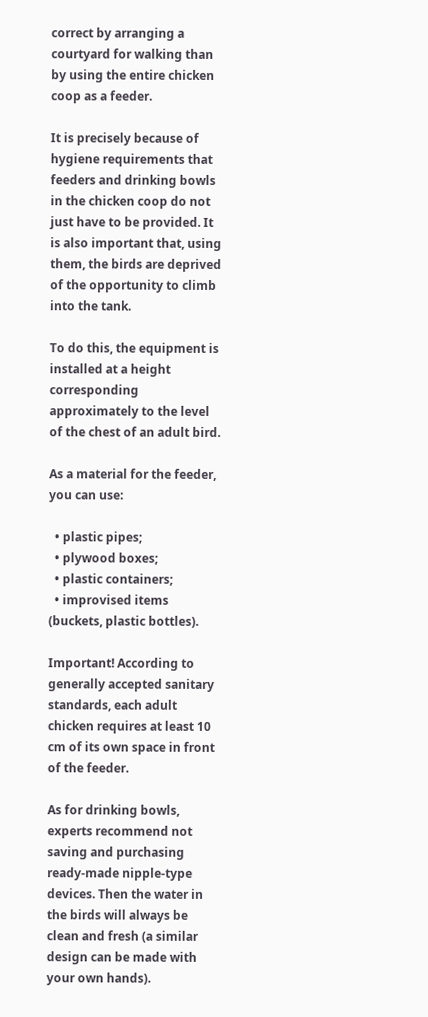correct by arranging a courtyard for walking than by using the entire chicken coop as a feeder.

It is precisely because of hygiene requirements that feeders and drinking bowls in the chicken coop do not just have to be provided. It is also important that, using them, the birds are deprived of the opportunity to climb into the tank.

To do this, the equipment is installed at a height corresponding approximately to the level of the chest of an adult bird.

As a material for the feeder, you can use:

  • plastic pipes;
  • plywood boxes;
  • plastic containers;
  • improvised items (buckets, plastic bottles).

Important! According to generally accepted sanitary standards, each adult chicken requires at least 10 cm of its own space in front of the feeder.

As for drinking bowls, experts recommend not saving and purchasing ready-made nipple-type devices. Then the water in the birds will always be clean and fresh (a similar design can be made with your own hands).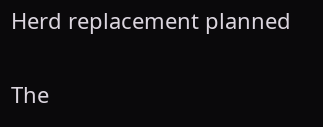Herd replacement planned

The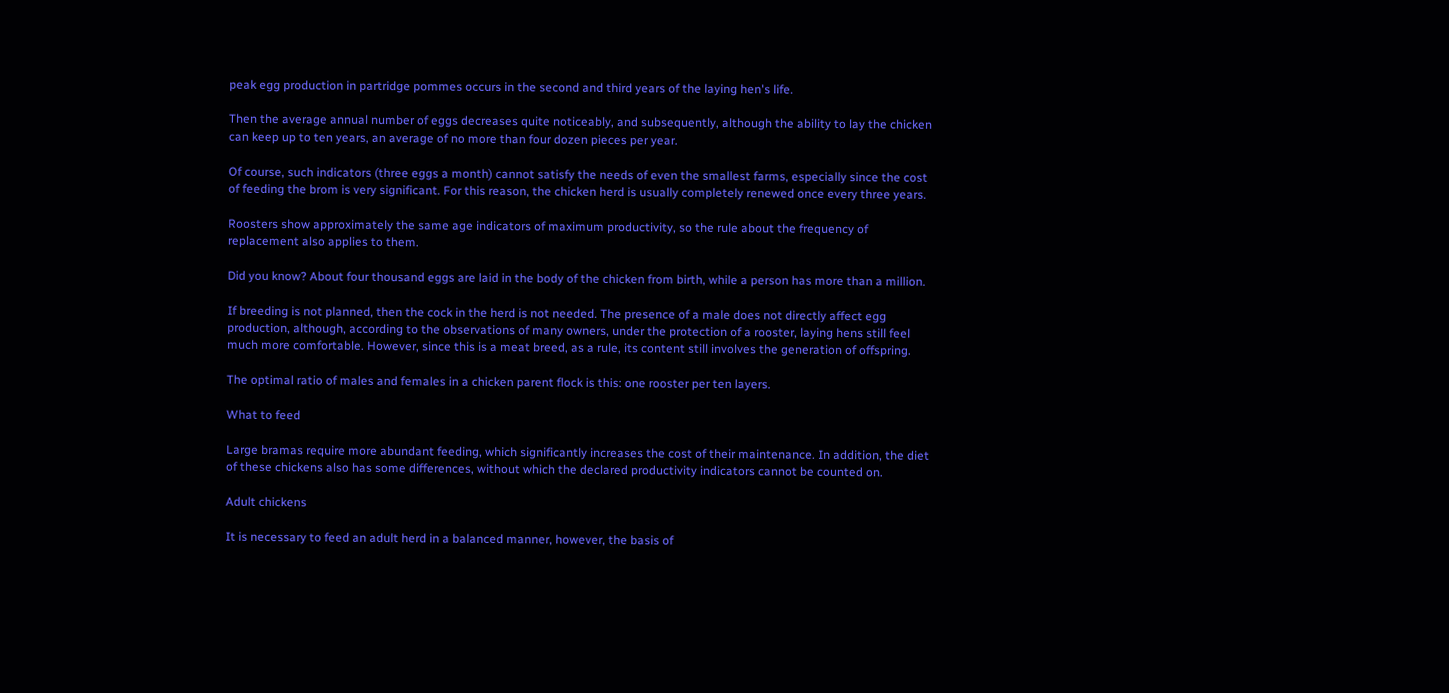peak egg production in partridge pommes occurs in the second and third years of the laying hen's life.

Then the average annual number of eggs decreases quite noticeably, and subsequently, although the ability to lay the chicken can keep up to ten years, an average of no more than four dozen pieces per year.

Of course, such indicators (three eggs a month) cannot satisfy the needs of even the smallest farms, especially since the cost of feeding the brom is very significant. For this reason, the chicken herd is usually completely renewed once every three years.

Roosters show approximately the same age indicators of maximum productivity, so the rule about the frequency of replacement also applies to them.

Did you know? About four thousand eggs are laid in the body of the chicken from birth, while a person has more than a million.

If breeding is not planned, then the cock in the herd is not needed. The presence of a male does not directly affect egg production, although, according to the observations of many owners, under the protection of a rooster, laying hens still feel much more comfortable. However, since this is a meat breed, as a rule, its content still involves the generation of offspring.

The optimal ratio of males and females in a chicken parent flock is this: one rooster per ten layers.

What to feed

Large bramas require more abundant feeding, which significantly increases the cost of their maintenance. In addition, the diet of these chickens also has some differences, without which the declared productivity indicators cannot be counted on.

Adult chickens

It is necessary to feed an adult herd in a balanced manner, however, the basis of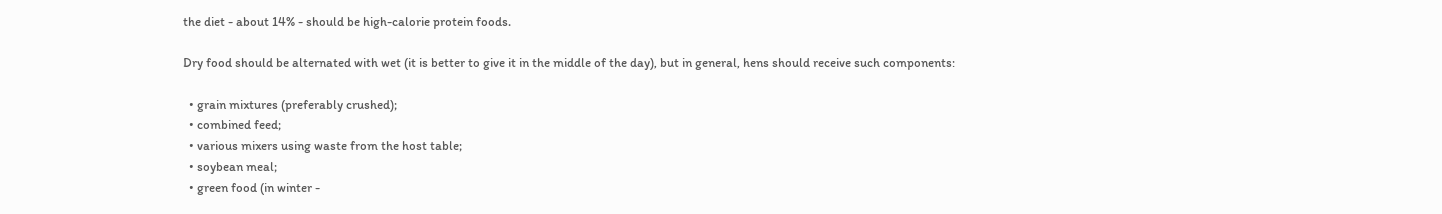the diet - about 14% - should be high-calorie protein foods.

Dry food should be alternated with wet (it is better to give it in the middle of the day), but in general, hens should receive such components:

  • grain mixtures (preferably crushed);
  • combined feed;
  • various mixers using waste from the host table;
  • soybean meal;
  • green food (in winter -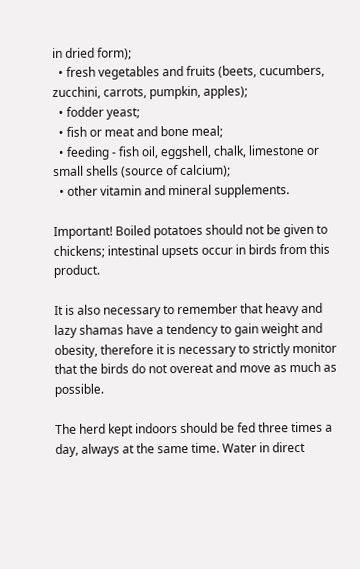in dried form);
  • fresh vegetables and fruits (beets, cucumbers, zucchini, carrots, pumpkin, apples);
  • fodder yeast;
  • fish or meat and bone meal;
  • feeding - fish oil, eggshell, chalk, limestone or small shells (source of calcium);
  • other vitamin and mineral supplements.

Important! Boiled potatoes should not be given to chickens; intestinal upsets occur in birds from this product.

It is also necessary to remember that heavy and lazy shamas have a tendency to gain weight and obesity, therefore it is necessary to strictly monitor that the birds do not overeat and move as much as possible.

The herd kept indoors should be fed three times a day, always at the same time. Water in direct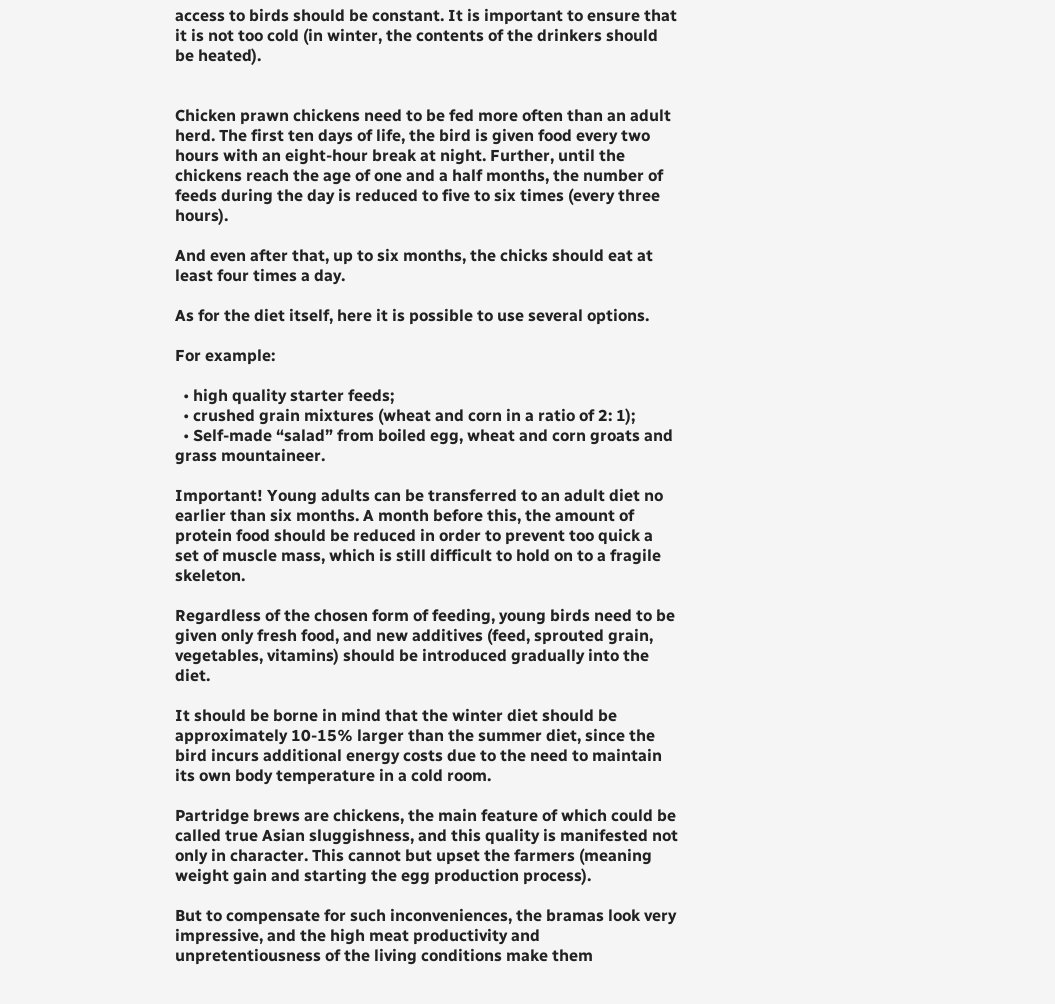access to birds should be constant. It is important to ensure that it is not too cold (in winter, the contents of the drinkers should be heated).


Chicken prawn chickens need to be fed more often than an adult herd. The first ten days of life, the bird is given food every two hours with an eight-hour break at night. Further, until the chickens reach the age of one and a half months, the number of feeds during the day is reduced to five to six times (every three hours).

And even after that, up to six months, the chicks should eat at least four times a day.

As for the diet itself, here it is possible to use several options.

For example:

  • high quality starter feeds;
  • crushed grain mixtures (wheat and corn in a ratio of 2: 1);
  • Self-made “salad” from boiled egg, wheat and corn groats and grass mountaineer.

Important! Young adults can be transferred to an adult diet no earlier than six months. A month before this, the amount of protein food should be reduced in order to prevent too quick a set of muscle mass, which is still difficult to hold on to a fragile skeleton.

Regardless of the chosen form of feeding, young birds need to be given only fresh food, and new additives (feed, sprouted grain, vegetables, vitamins) should be introduced gradually into the diet.

It should be borne in mind that the winter diet should be approximately 10-15% larger than the summer diet, since the bird incurs additional energy costs due to the need to maintain its own body temperature in a cold room.

Partridge brews are chickens, the main feature of which could be called true Asian sluggishness, and this quality is manifested not only in character. This cannot but upset the farmers (meaning weight gain and starting the egg production process).

But to compensate for such inconveniences, the bramas look very impressive, and the high meat productivity and unpretentiousness of the living conditions make them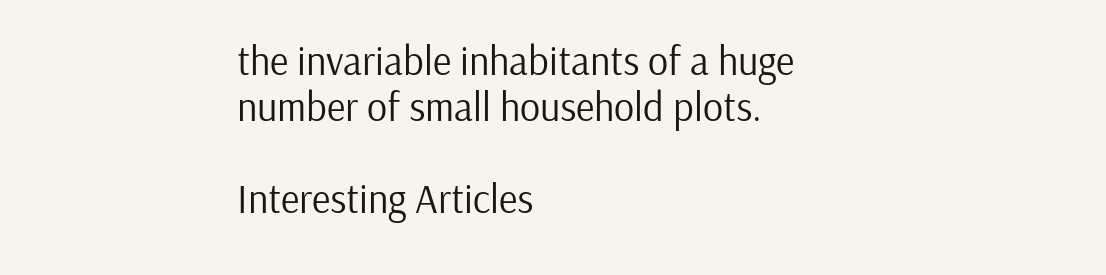the invariable inhabitants of a huge number of small household plots.

Interesting Articles